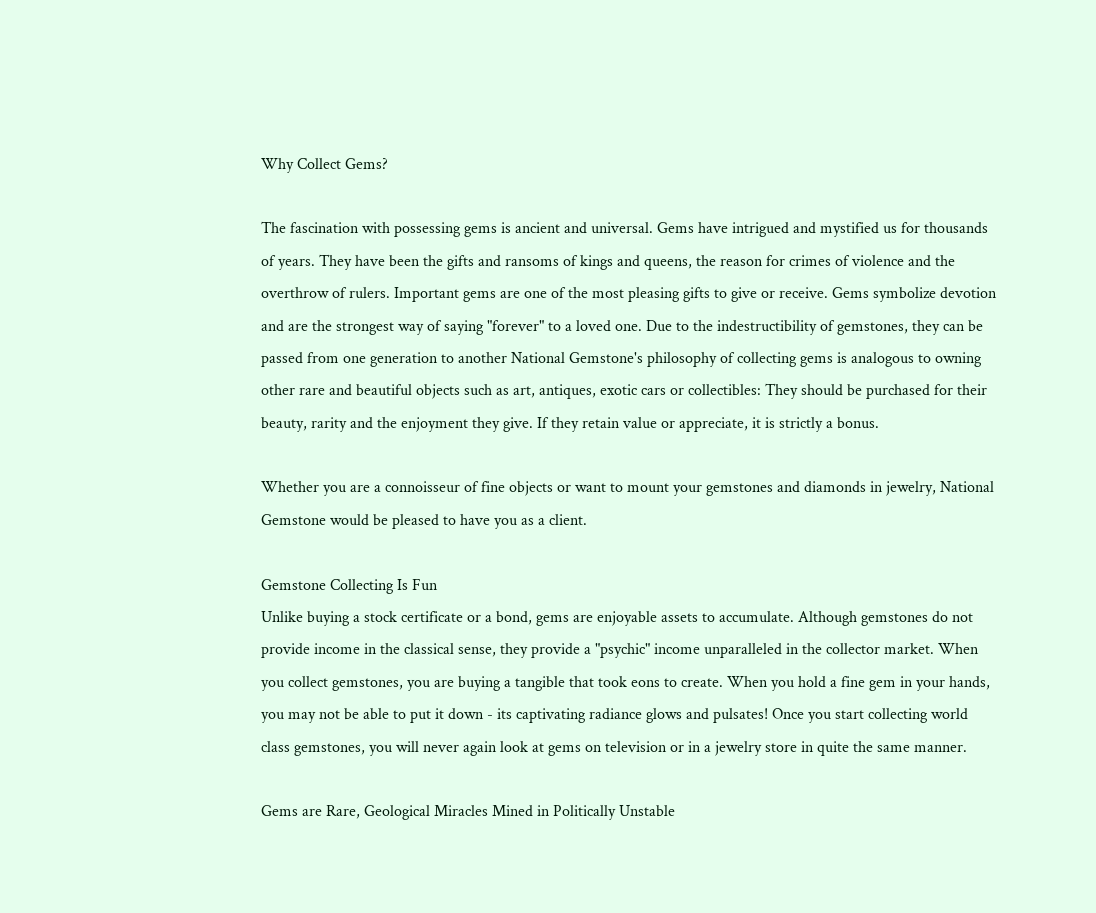Why Collect Gems?

The fascination with possessing gems is ancient and universal. Gems have intrigued and mystified us for thousands of years. They have been the gifts and ransoms of kings and queens, the reason for crimes of violence and the overthrow of rulers. Important gems are one of the most pleasing gifts to give or receive. Gems symbolize devotion and are the strongest way of saying "forever" to a loved one. Due to the indestructibility of gemstones, they can be passed from one generation to another National Gemstone's philosophy of collecting gems is analogous to owning other rare and beautiful objects such as art, antiques, exotic cars or collectibles: They should be purchased for their beauty, rarity and the enjoyment they give. If they retain value or appreciate, it is strictly a bonus.

Whether you are a connoisseur of fine objects or want to mount your gemstones and diamonds in jewelry, National Gemstone would be pleased to have you as a client.

Gemstone Collecting Is Fun
Unlike buying a stock certificate or a bond, gems are enjoyable assets to accumulate. Although gemstones do not provide income in the classical sense, they provide a "psychic" income unparalleled in the collector market. When you collect gemstones, you are buying a tangible that took eons to create. When you hold a fine gem in your hands, you may not be able to put it down - its captivating radiance glows and pulsates! Once you start collecting world class gemstones, you will never again look at gems on television or in a jewelry store in quite the same manner.

Gems are Rare, Geological Miracles Mined in Politically Unstable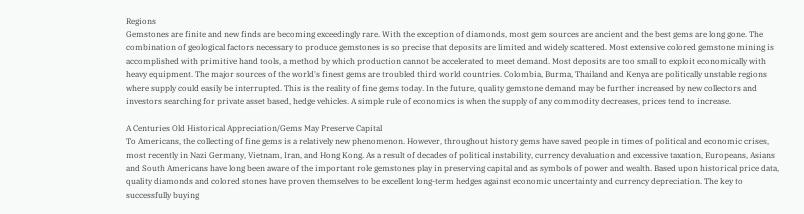Regions
Gemstones are finite and new finds are becoming exceedingly rare. With the exception of diamonds, most gem sources are ancient and the best gems are long gone. The combination of geological factors necessary to produce gemstones is so precise that deposits are limited and widely scattered. Most extensive colored gemstone mining is accomplished with primitive hand tools, a method by which production cannot be accelerated to meet demand. Most deposits are too small to exploit economically with heavy equipment. The major sources of the world's finest gems are troubled third world countries. Colombia, Burma, Thailand and Kenya are politically unstable regions where supply could easily be interrupted. This is the reality of fine gems today. In the future, quality gemstone demand may be further increased by new collectors and investors searching for private asset based, hedge vehicles. A simple rule of economics is when the supply of any commodity decreases, prices tend to increase.

A Centuries Old Historical Appreciation/Gems May Preserve Capital
To Americans, the collecting of fine gems is a relatively new phenomenon. However, throughout history gems have saved people in times of political and economic crises, most recently in Nazi Germany, Vietnam, Iran, and Hong Kong. As a result of decades of political instability, currency devaluation and excessive taxation, Europeans, Asians and South Americans have long been aware of the important role gemstones play in preserving capital and as symbols of power and wealth. Based upon historical price data, quality diamonds and colored stones have proven themselves to be excellent long-term hedges against economic uncertainty and currency depreciation. The key to successfully buying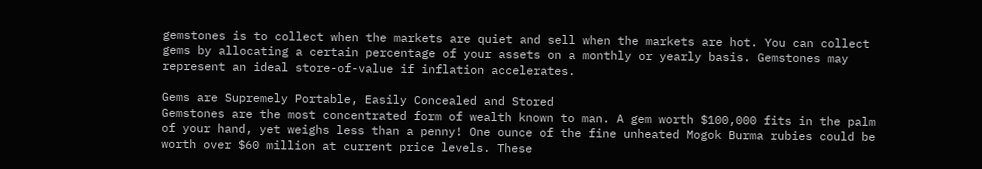gemstones is to collect when the markets are quiet and sell when the markets are hot. You can collect gems by allocating a certain percentage of your assets on a monthly or yearly basis. Gemstones may represent an ideal store-of-value if inflation accelerates.

Gems are Supremely Portable, Easily Concealed and Stored
Gemstones are the most concentrated form of wealth known to man. A gem worth $100,000 fits in the palm of your hand, yet weighs less than a penny! One ounce of the fine unheated Mogok Burma rubies could be worth over $60 million at current price levels. These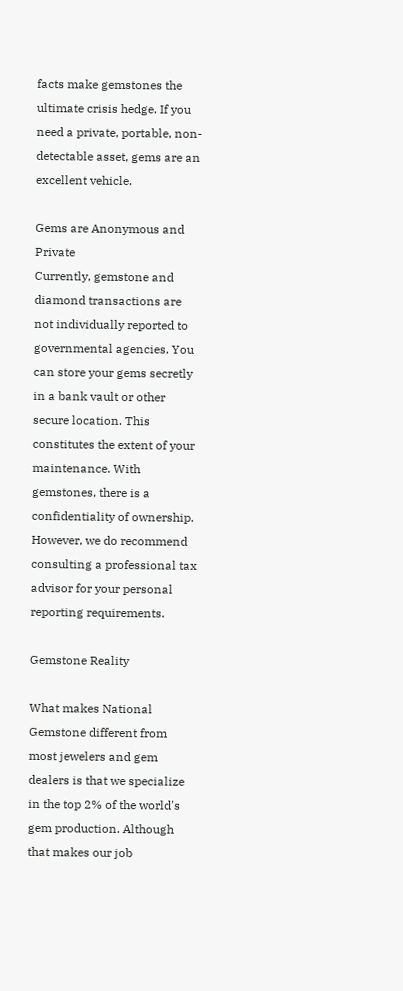facts make gemstones the ultimate crisis hedge. If you need a private, portable, non-detectable asset, gems are an excellent vehicle.

Gems are Anonymous and Private
Currently, gemstone and diamond transactions are not individually reported to governmental agencies. You can store your gems secretly in a bank vault or other secure location. This constitutes the extent of your maintenance. With gemstones, there is a confidentiality of ownership. However, we do recommend consulting a professional tax advisor for your personal reporting requirements.

Gemstone Reality

What makes National Gemstone different from most jewelers and gem dealers is that we specialize in the top 2% of the world's gem production. Although that makes our job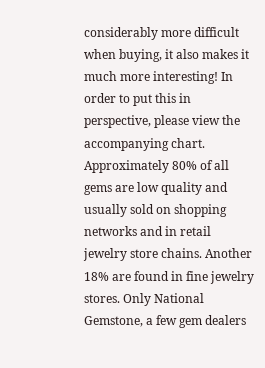considerably more difficult when buying, it also makes it much more interesting! In order to put this in perspective, please view the accompanying chart. Approximately 80% of all gems are low quality and usually sold on shopping networks and in retail jewelry store chains. Another 18% are found in fine jewelry stores. Only National Gemstone, a few gem dealers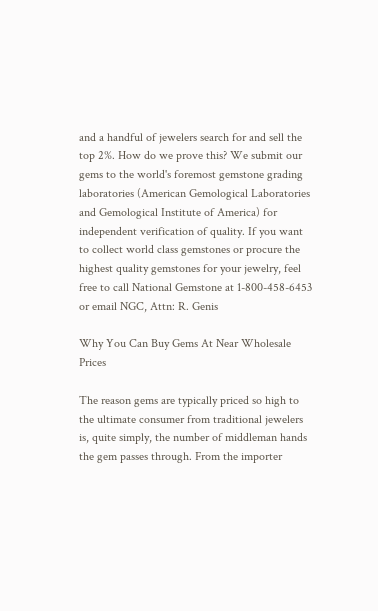and a handful of jewelers search for and sell the top 2%. How do we prove this? We submit our gems to the world's foremost gemstone grading laboratories (American Gemological Laboratories and Gemological Institute of America) for independent verification of quality. If you want to collect world class gemstones or procure the highest quality gemstones for your jewelry, feel free to call National Gemstone at 1-800-458-6453 or email NGC, Attn: R. Genis

Why You Can Buy Gems At Near Wholesale Prices

The reason gems are typically priced so high to the ultimate consumer from traditional jewelers is, quite simply, the number of middleman hands the gem passes through. From the importer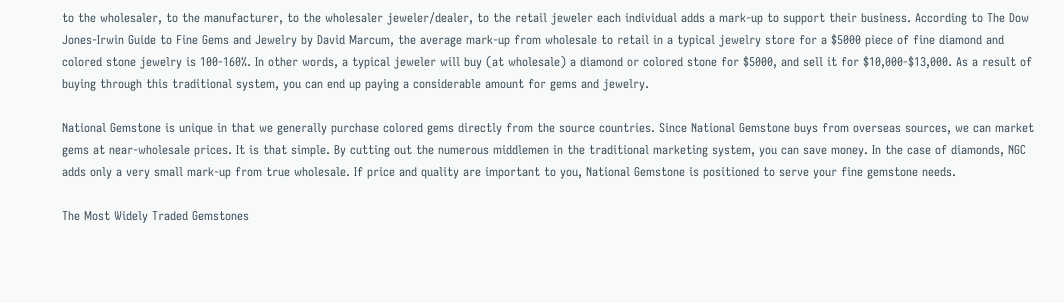to the wholesaler, to the manufacturer, to the wholesaler jeweler/dealer, to the retail jeweler each individual adds a mark-up to support their business. According to The Dow Jones-Irwin Guide to Fine Gems and Jewelry by David Marcum, the average mark-up from wholesale to retail in a typical jewelry store for a $5000 piece of fine diamond and colored stone jewelry is 100-160%. In other words, a typical jeweler will buy (at wholesale) a diamond or colored stone for $5000, and sell it for $10,000-$13,000. As a result of buying through this traditional system, you can end up paying a considerable amount for gems and jewelry.

National Gemstone is unique in that we generally purchase colored gems directly from the source countries. Since National Gemstone buys from overseas sources, we can market gems at near-wholesale prices. It is that simple. By cutting out the numerous middlemen in the traditional marketing system, you can save money. In the case of diamonds, NGC adds only a very small mark-up from true wholesale. If price and quality are important to you, National Gemstone is positioned to serve your fine gemstone needs.

The Most Widely Traded Gemstones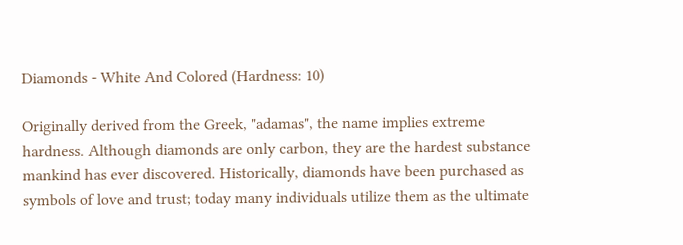Diamonds - White And Colored (Hardness: 10)

Originally derived from the Greek, "adamas", the name implies extreme hardness. Although diamonds are only carbon, they are the hardest substance mankind has ever discovered. Historically, diamonds have been purchased as symbols of love and trust; today many individuals utilize them as the ultimate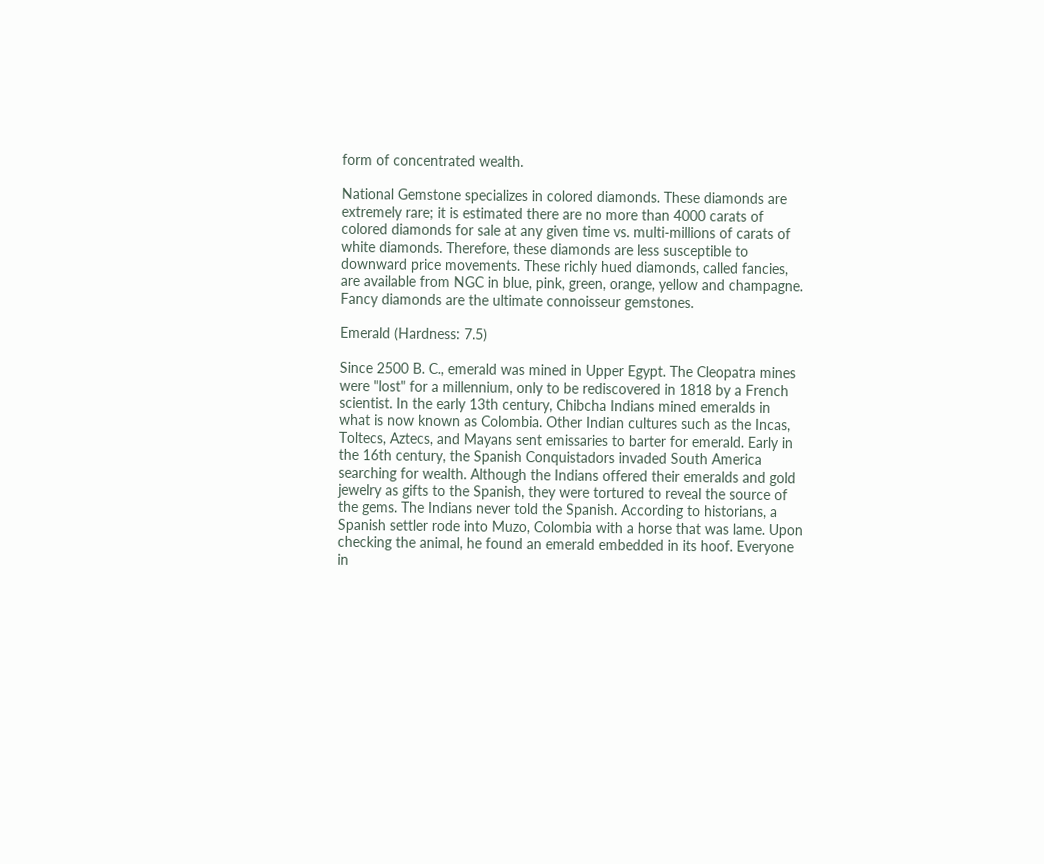form of concentrated wealth.

National Gemstone specializes in colored diamonds. These diamonds are extremely rare; it is estimated there are no more than 4000 carats of colored diamonds for sale at any given time vs. multi-millions of carats of white diamonds. Therefore, these diamonds are less susceptible to downward price movements. These richly hued diamonds, called fancies, are available from NGC in blue, pink, green, orange, yellow and champagne. Fancy diamonds are the ultimate connoisseur gemstones.

Emerald (Hardness: 7.5)

Since 2500 B. C., emerald was mined in Upper Egypt. The Cleopatra mines were "lost" for a millennium, only to be rediscovered in 1818 by a French scientist. In the early 13th century, Chibcha Indians mined emeralds in what is now known as Colombia. Other Indian cultures such as the Incas, Toltecs, Aztecs, and Mayans sent emissaries to barter for emerald. Early in the 16th century, the Spanish Conquistadors invaded South America searching for wealth. Although the Indians offered their emeralds and gold jewelry as gifts to the Spanish, they were tortured to reveal the source of the gems. The Indians never told the Spanish. According to historians, a Spanish settler rode into Muzo, Colombia with a horse that was lame. Upon checking the animal, he found an emerald embedded in its hoof. Everyone in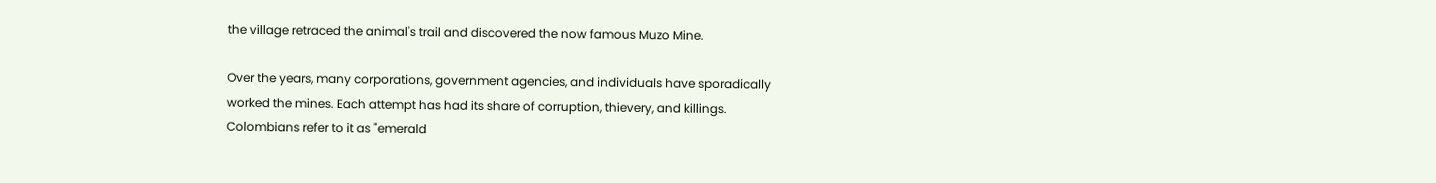the village retraced the animal's trail and discovered the now famous Muzo Mine.

Over the years, many corporations, government agencies, and individuals have sporadically worked the mines. Each attempt has had its share of corruption, thievery, and killings. Colombians refer to it as "emerald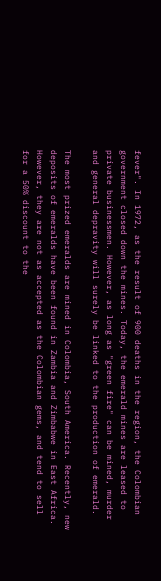fever". In 1972, as the result of 900 deaths in the region, the Colombian government closed down the mines. Today, the emerald mines are leased to private businessmen. However, as long as "green fire" can be mined, murder and general depravity will surely be linked to the production of emerald.

The most prized emeralds are mined in Colombia, South America. Recently, new deposits of emeralds have been found in Zambia and Zimbabwe in East Africa. However, they are not as accepted as the Colombian gems, and tend to sell for a 50% discount to the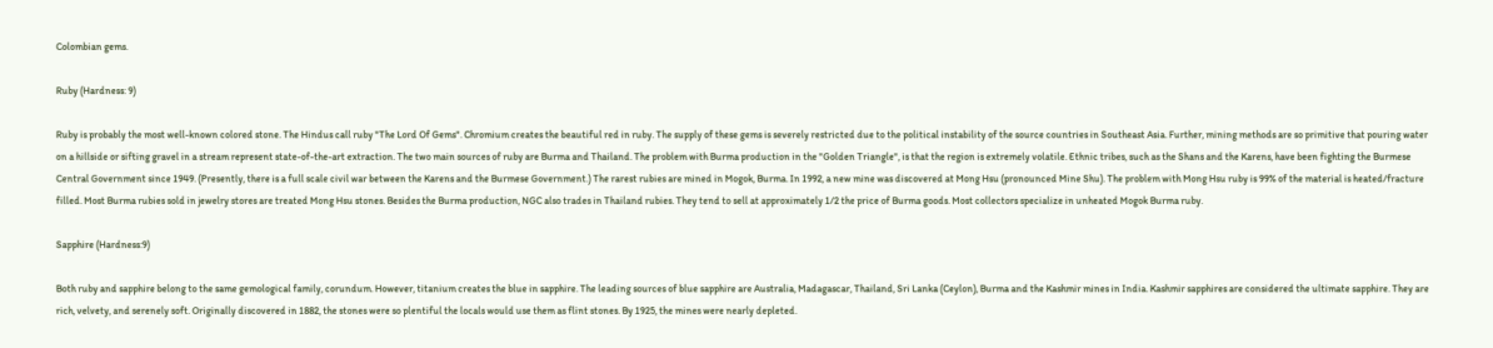Colombian gems.

Ruby (Hardness: 9)

Ruby is probably the most well-known colored stone. The Hindus call ruby "The Lord Of Gems". Chromium creates the beautiful red in ruby. The supply of these gems is severely restricted due to the political instability of the source countries in Southeast Asia. Further, mining methods are so primitive that pouring water on a hillside or sifting gravel in a stream represent state-of-the-art extraction. The two main sources of ruby are Burma and Thailand. The problem with Burma production in the "Golden Triangle", is that the region is extremely volatile. Ethnic tribes, such as the Shans and the Karens, have been fighting the Burmese Central Government since 1949. (Presently, there is a full scale civil war between the Karens and the Burmese Government.) The rarest rubies are mined in Mogok, Burma. In 1992, a new mine was discovered at Mong Hsu (pronounced Mine Shu). The problem with Mong Hsu ruby is 99% of the material is heated/fracture filled. Most Burma rubies sold in jewelry stores are treated Mong Hsu stones. Besides the Burma production, NGC also trades in Thailand rubies. They tend to sell at approximately 1/2 the price of Burma goods. Most collectors specialize in unheated Mogok Burma ruby.

Sapphire (Hardness:9)

Both ruby and sapphire belong to the same gemological family, corundum. However, titanium creates the blue in sapphire. The leading sources of blue sapphire are Australia, Madagascar, Thailand, Sri Lanka (Ceylon), Burma and the Kashmir mines in India. Kashmir sapphires are considered the ultimate sapphire. They are rich, velvety, and serenely soft. Originally discovered in 1882, the stones were so plentiful the locals would use them as flint stones. By 1925, the mines were nearly depleted.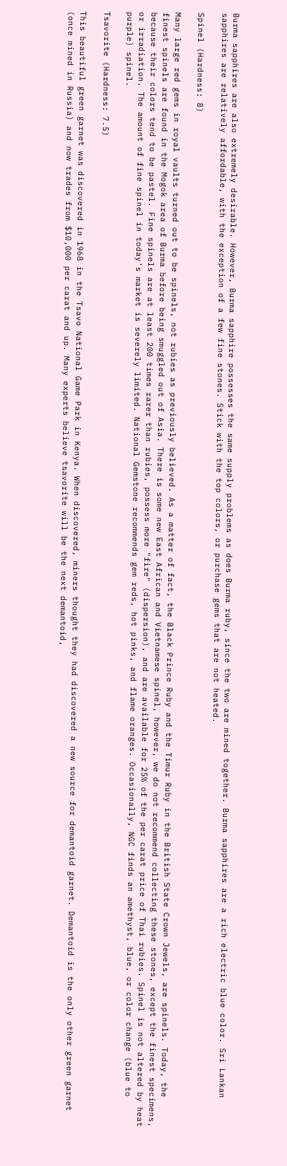Burma sapphires are also extremely desirable. However, Burma sapphire possesses the same supply problems as does Burma ruby, since the two are mined together. Burma sapphires are a rich electric blue color. Sri Lankan sapphires are relatively affordable, with the exception of a few fine stones. Stick with the top colors, or purchase gems that are not heated.

Spinel (Hardness: 8)

Many large red gems in royal vaults turned out to be spinels, not rubies as previously believed. As a matter of fact, the Black Prince Ruby and the Timur Ruby in the British State Crown Jewels, are spinels. Today, the finest spinels are found in the Mogok area of Burma before being smuggled out of Asia. There is some new East African and Vietnamese spinel, however, we do not recommend collecting these stones, except the finest specimens, because their colors tend to be pastel. Fine spinels are at least 200 times rarer than rubies, possess more "fire" (dispersion), and are available for 25% of the per carat price of Thai rubies. Spinel is not altered by heat or irradiation. The amount of fine spinel in today's market is severely limited. National Gemstone recommends gem reds, hot pinks, and flame oranges. Occasionally, NGC finds an amethyst, blue, or color change (blue to purple) spinel.

Tsavorite (Hardness: 7.5)

This beautiful green garnet was discovered in 1968 in the Tsavo National Game Park in Kenya. When discovered, miners thought they had discovered a new source for demantoid garnet. Demantoid is the only other green garnet (once mined in Russia) and now trades from $10,000 per carat and up. Many experts believe tsavorite will be the next demantoid,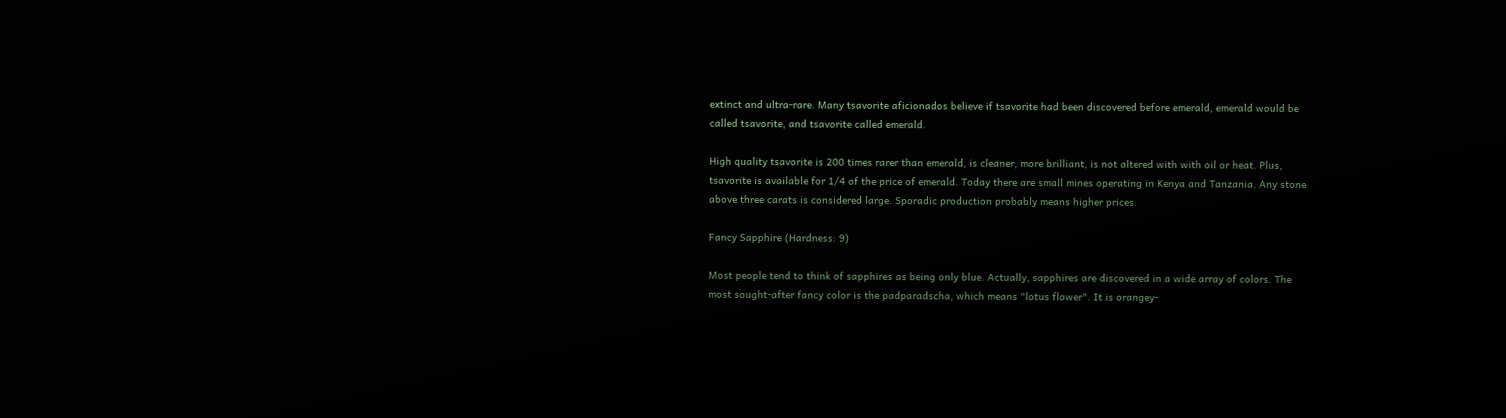extinct and ultra-rare. Many tsavorite aficionados believe if tsavorite had been discovered before emerald, emerald would be called tsavorite, and tsavorite called emerald.

High quality tsavorite is 200 times rarer than emerald, is cleaner, more brilliant, is not altered with with oil or heat. Plus, tsavorite is available for 1/4 of the price of emerald. Today there are small mines operating in Kenya and Tanzania. Any stone above three carats is considered large. Sporadic production probably means higher prices.

Fancy Sapphire (Hardness: 9)

Most people tend to think of sapphires as being only blue. Actually, sapphires are discovered in a wide array of colors. The most sought-after fancy color is the padparadscha, which means "lotus flower". It is orangey-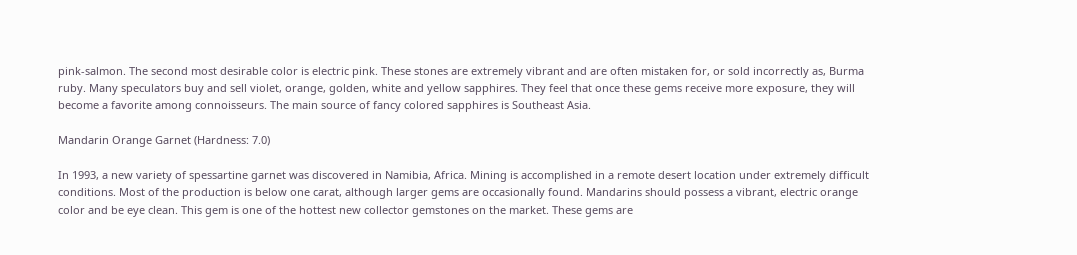pink-salmon. The second most desirable color is electric pink. These stones are extremely vibrant and are often mistaken for, or sold incorrectly as, Burma ruby. Many speculators buy and sell violet, orange, golden, white and yellow sapphires. They feel that once these gems receive more exposure, they will become a favorite among connoisseurs. The main source of fancy colored sapphires is Southeast Asia.

Mandarin Orange Garnet (Hardness: 7.0)

In 1993, a new variety of spessartine garnet was discovered in Namibia, Africa. Mining is accomplished in a remote desert location under extremely difficult conditions. Most of the production is below one carat, although larger gems are occasionally found. Mandarins should possess a vibrant, electric orange color and be eye clean. This gem is one of the hottest new collector gemstones on the market. These gems are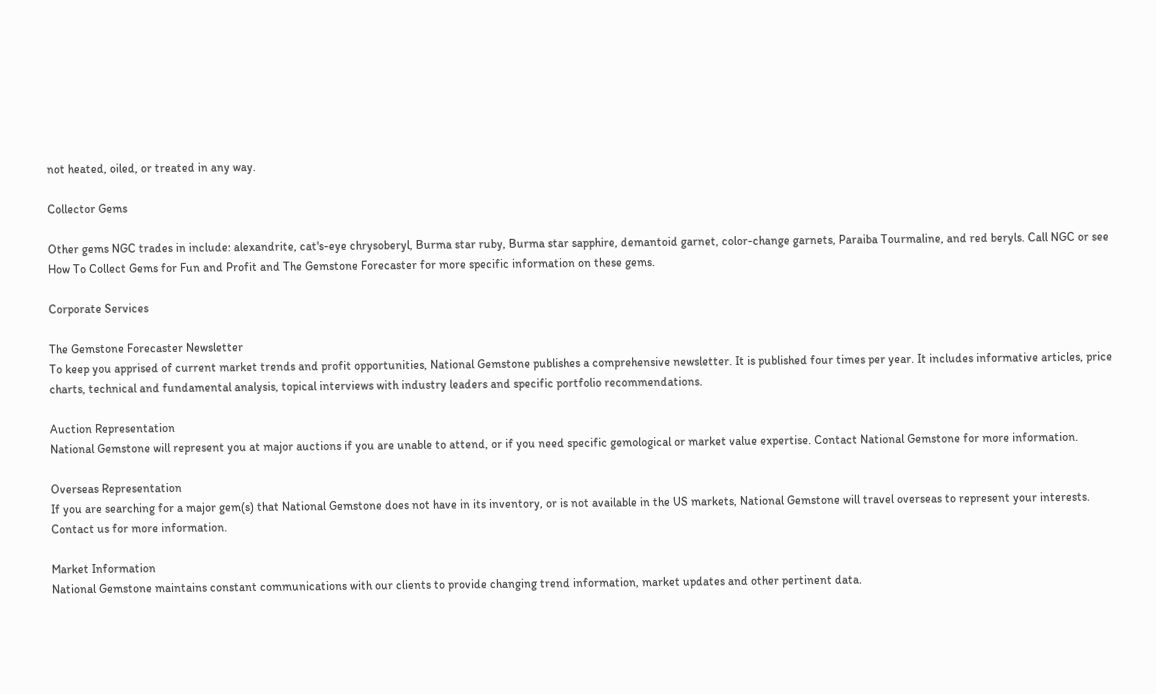not heated, oiled, or treated in any way.

Collector Gems

Other gems NGC trades in include: alexandrite, cat's-eye chrysoberyl, Burma star ruby, Burma star sapphire, demantoid garnet, color-change garnets, Paraiba Tourmaline, and red beryls. Call NGC or see How To Collect Gems for Fun and Profit and The Gemstone Forecaster for more specific information on these gems.

Corporate Services

The Gemstone Forecaster Newsletter
To keep you apprised of current market trends and profit opportunities, National Gemstone publishes a comprehensive newsletter. It is published four times per year. It includes informative articles, price charts, technical and fundamental analysis, topical interviews with industry leaders and specific portfolio recommendations.

Auction Representation
National Gemstone will represent you at major auctions if you are unable to attend, or if you need specific gemological or market value expertise. Contact National Gemstone for more information.

Overseas Representation
If you are searching for a major gem(s) that National Gemstone does not have in its inventory, or is not available in the US markets, National Gemstone will travel overseas to represent your interests. Contact us for more information.

Market Information
National Gemstone maintains constant communications with our clients to provide changing trend information, market updates and other pertinent data.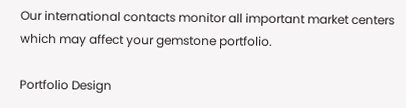Our international contacts monitor all important market centers which may affect your gemstone portfolio.

Portfolio Design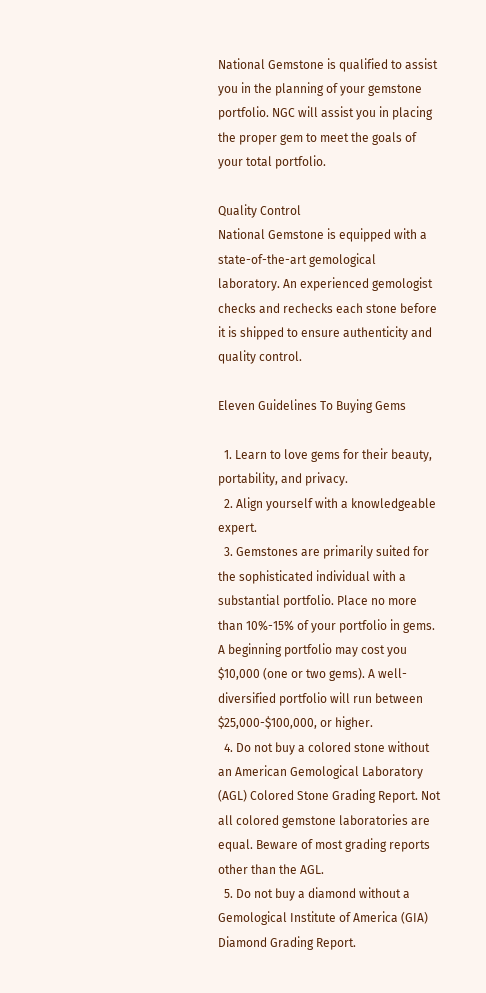National Gemstone is qualified to assist you in the planning of your gemstone portfolio. NGC will assist you in placing the proper gem to meet the goals of your total portfolio.

Quality Control
National Gemstone is equipped with a state-of-the-art gemological laboratory. An experienced gemologist checks and rechecks each stone before it is shipped to ensure authenticity and quality control.

Eleven Guidelines To Buying Gems

  1. Learn to love gems for their beauty, portability, and privacy.
  2. Align yourself with a knowledgeable expert.
  3. Gemstones are primarily suited for the sophisticated individual with a substantial portfolio. Place no more than 10%-15% of your portfolio in gems. A beginning portfolio may cost you $10,000 (one or two gems). A well-diversified portfolio will run between $25,000-$100,000, or higher.
  4. Do not buy a colored stone without an American Gemological Laboratory (AGL) Colored Stone Grading Report. Not all colored gemstone laboratories are equal. Beware of most grading reports other than the AGL.
  5. Do not buy a diamond without a Gemological Institute of America (GIA) Diamond Grading Report.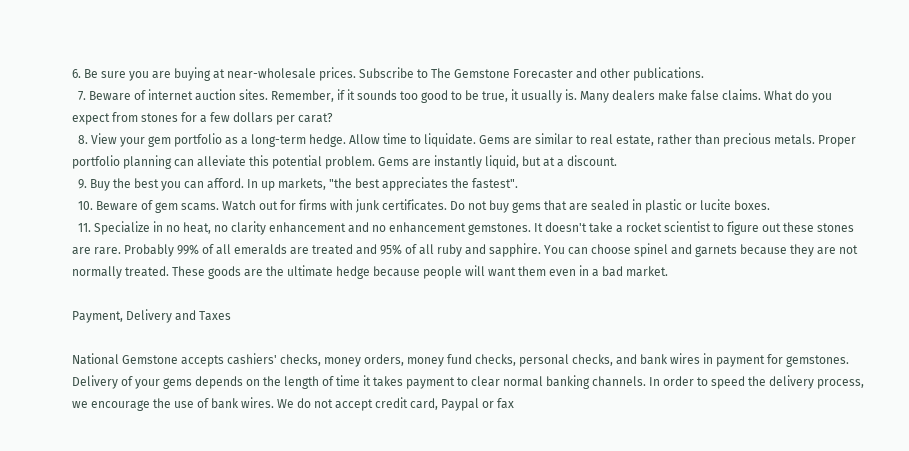6. Be sure you are buying at near-wholesale prices. Subscribe to The Gemstone Forecaster and other publications.
  7. Beware of internet auction sites. Remember, if it sounds too good to be true, it usually is. Many dealers make false claims. What do you expect from stones for a few dollars per carat?
  8. View your gem portfolio as a long-term hedge. Allow time to liquidate. Gems are similar to real estate, rather than precious metals. Proper portfolio planning can alleviate this potential problem. Gems are instantly liquid, but at a discount.
  9. Buy the best you can afford. In up markets, "the best appreciates the fastest".
  10. Beware of gem scams. Watch out for firms with junk certificates. Do not buy gems that are sealed in plastic or lucite boxes.
  11. Specialize in no heat, no clarity enhancement and no enhancement gemstones. It doesn't take a rocket scientist to figure out these stones are rare. Probably 99% of all emeralds are treated and 95% of all ruby and sapphire. You can choose spinel and garnets because they are not normally treated. These goods are the ultimate hedge because people will want them even in a bad market.

Payment, Delivery and Taxes

National Gemstone accepts cashiers' checks, money orders, money fund checks, personal checks, and bank wires in payment for gemstones. Delivery of your gems depends on the length of time it takes payment to clear normal banking channels. In order to speed the delivery process, we encourage the use of bank wires. We do not accept credit card, Paypal or fax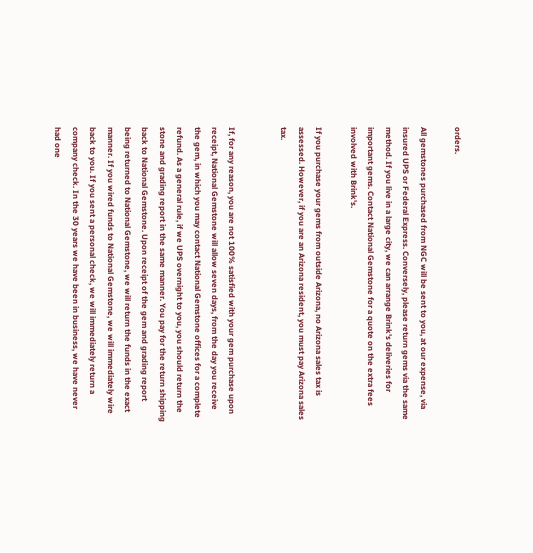orders.

All gemstones purchased from NGC will be sent to you, at our expense, via insured UPS or Federal Express. Conversely, please return gems via the same method. If you live in a large city, we can arrange Brink's deliveries for important gems. Contact National Gemstone for a quote on the extra fees involved with Brink's.

If you purchase your gems from outside Arizona, no Arizona sales tax is assessed. However, if you are an Arizona resident, you must pay Arizona sales tax.


If, for any reason, you are not 100% satisfied with your gem purchase upon receipt, National Gemstone will allow seven days, from the day you receive the gem, in which you may contact National Gemstone offices for a complete refund. As a general rule, if we UPS overnight to you, you should return the stone and grading report in the same manner. You pay for the return shipping back to National Gemstone. Upon receipt of the gem and grading report being returned to National Gemstone, we will return the funds in the exact manner. If you wired funds to National Gemstone, we will immediately wire back to you. If you sent a personal check, we will immediately return a company check. In the 30 years we have been in business, we have never had one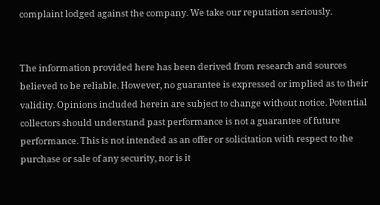complaint lodged against the company. We take our reputation seriously.


The information provided here has been derived from research and sources believed to be reliable. However, no guarantee is expressed or implied as to their validity. Opinions included herein are subject to change without notice. Potential collectors should understand past performance is not a guarantee of future performance. This is not intended as an offer or solicitation with respect to the purchase or sale of any security, nor is it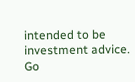intended to be investment advice.
Go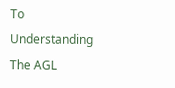To Understanding The AGL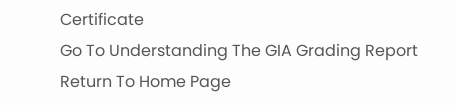Certificate
Go To Understanding The GIA Grading Report
Return To Home Page